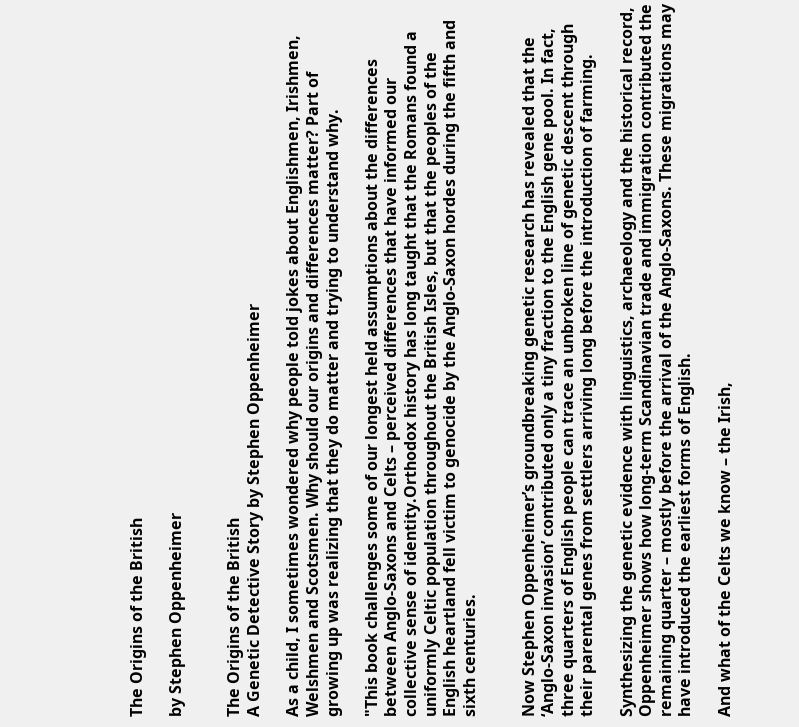The Origins of the British

by Stephen Oppenheimer


The Origins of the British
A Genetic Detective Story by Stephen Oppenheimer

As a child, I sometimes wondered why people told jokes about Englishmen, Irishmen, Welshmen and Scotsmen. Why should our origins and differences matter? Part of growing up was realizing that they do matter and trying to understand why.

"This book challenges some of our longest held assumptions about the differences between Anglo-Saxons and Celts – perceived differences that have informed our collective sense of identity.Orthodox history has long taught that the Romans found a uniformly Celtic population throughout the British Isles, but that the peoples of the English heartland fell victim to genocide by the Anglo-Saxon hordes during the fifth and sixth centuries.


Now Stephen Oppenheimer’s groundbreaking genetic research has revealed that the ‘Anglo-Saxon invasion’ contributed only a tiny fraction to the English gene pool. In fact, three quarters of English people can trace an unbroken line of genetic descent through their parental genes from settlers arriving long before the introduction of farming.

Synthesizing the genetic evidence with linguistics, archaeology and the historical record, Oppenheimer shows how long-term Scandinavian trade and immigration contributed the remaining quarter – mostly before the arrival of the Anglo-Saxons. These migrations may have introduced the earliest forms of English.

And what of the Celts we know – the Irish,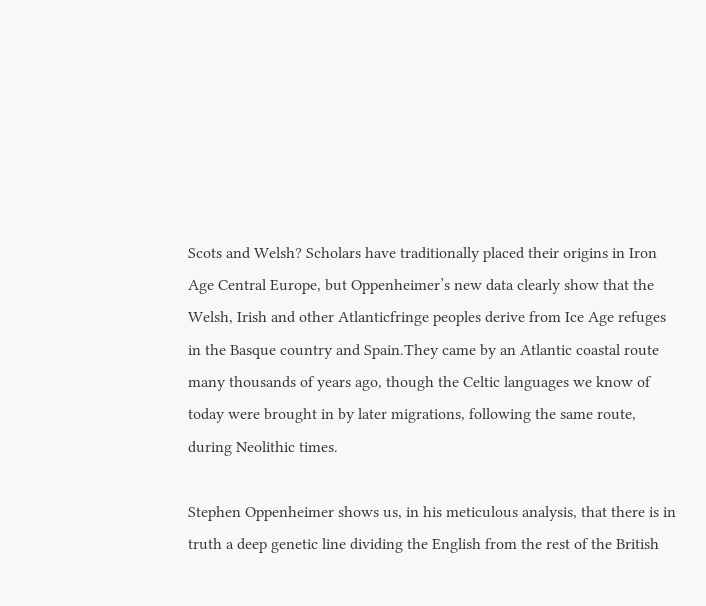Scots and Welsh? Scholars have traditionally placed their origins in Iron Age Central Europe, but Oppenheimer’s new data clearly show that the Welsh, Irish and other Atlanticfringe peoples derive from Ice Age refuges in the Basque country and Spain.They came by an Atlantic coastal route many thousands of years ago, though the Celtic languages we know of today were brought in by later migrations, following the same route, during Neolithic times.

Stephen Oppenheimer shows us, in his meticulous analysis, that there is in truth a deep genetic line dividing the English from the rest of the British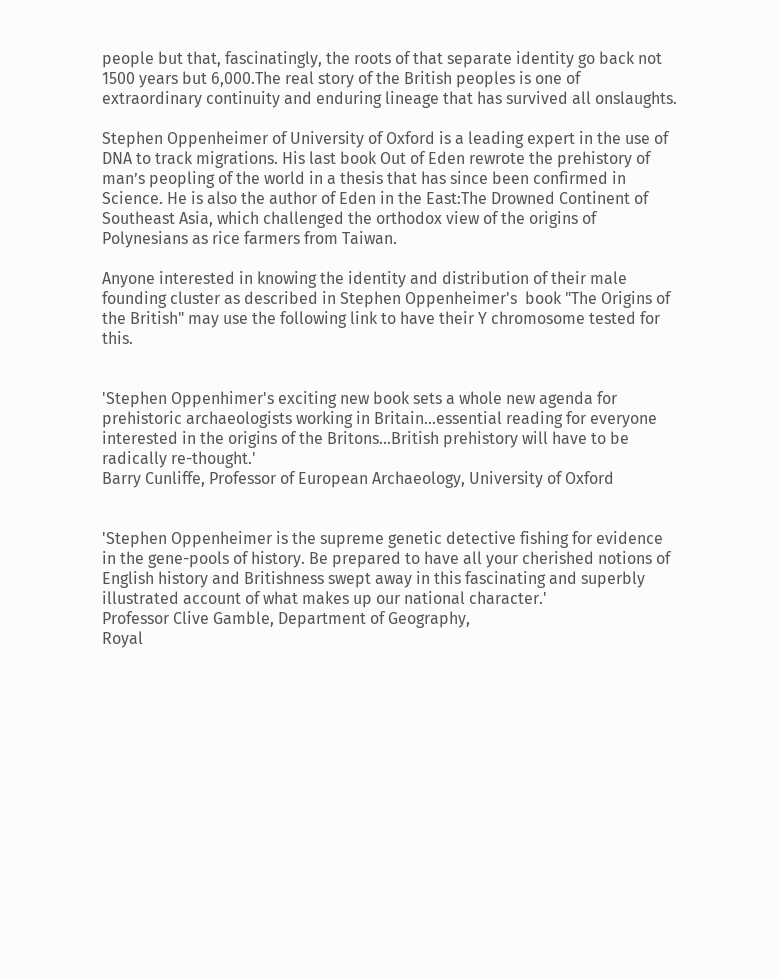people but that, fascinatingly, the roots of that separate identity go back not 1500 years but 6,000.The real story of the British peoples is one of extraordinary continuity and enduring lineage that has survived all onslaughts.

Stephen Oppenheimer of University of Oxford is a leading expert in the use of DNA to track migrations. His last book Out of Eden rewrote the prehistory of man’s peopling of the world in a thesis that has since been confirmed in Science. He is also the author of Eden in the East:The Drowned Continent of Southeast Asia, which challenged the orthodox view of the origins of Polynesians as rice farmers from Taiwan.

Anyone interested in knowing the identity and distribution of their male founding cluster as described in Stephen Oppenheimer's  book "The Origins of the British" may use the following link to have their Y chromosome tested for this.


'Stephen Oppenhimer's exciting new book sets a whole new agenda for prehistoric archaeologists working in Britain...essential reading for everyone interested in the origins of the Britons...British prehistory will have to be radically re-thought.'
Barry Cunliffe, Professor of European Archaeology, University of Oxford


'Stephen Oppenheimer is the supreme genetic detective fishing for evidence in the gene-pools of history. Be prepared to have all your cherished notions of English history and Britishness swept away in this fascinating and superbly illustrated account of what makes up our national character.'
Professor Clive Gamble, Department of Geography,
Royal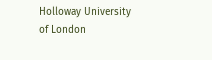Holloway University of London